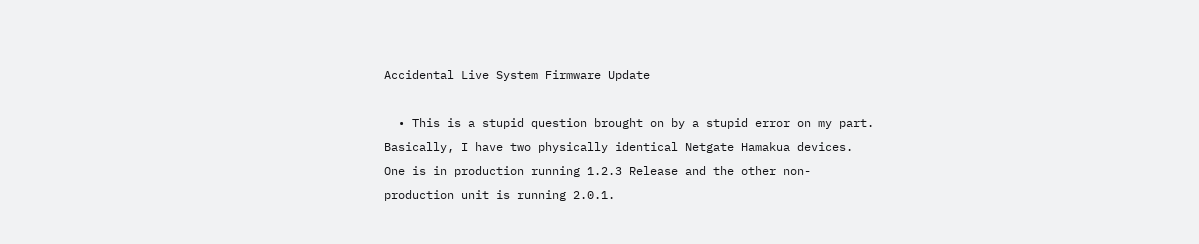Accidental Live System Firmware Update

  • This is a stupid question brought on by a stupid error on my part. Basically, I have two physically identical Netgate Hamakua devices. One is in production running 1.2.3 Release and the other non-production unit is running 2.0.1.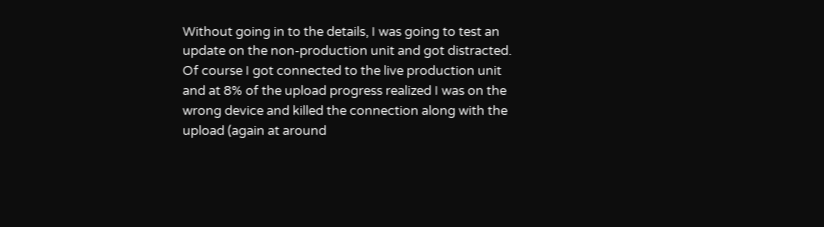Without going in to the details, I was going to test an update on the non-production unit and got distracted. Of course I got connected to the live production unit and at 8% of the upload progress realized I was on the wrong device and killed the connection along with the upload (again at around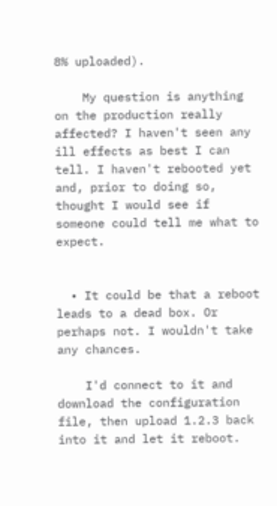8% uploaded).

    My question is anything on the production really affected? I haven't seen any ill effects as best I can tell. I haven't rebooted yet and, prior to doing so, thought I would see if someone could tell me what to expect.


  • It could be that a reboot leads to a dead box. Or perhaps not. I wouldn't take any chances.

    I'd connect to it and download the configuration file, then upload 1.2.3 back into it and let it reboot.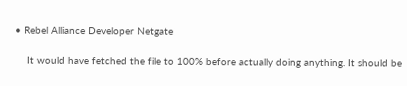• Rebel Alliance Developer Netgate

    It would have fetched the file to 100% before actually doing anything. It should be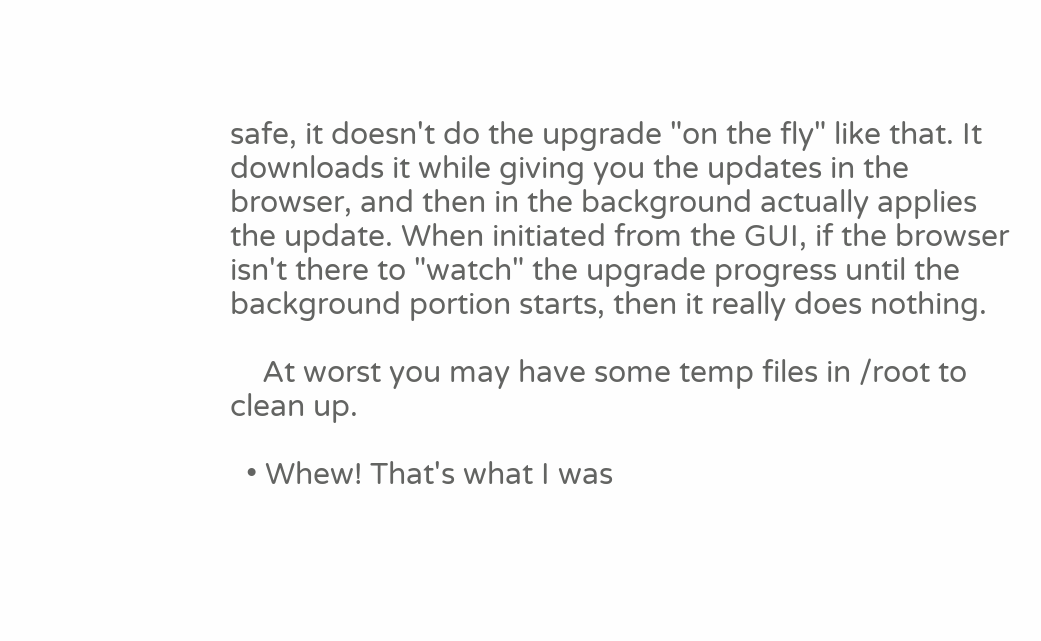safe, it doesn't do the upgrade "on the fly" like that. It downloads it while giving you the updates in the browser, and then in the background actually applies the update. When initiated from the GUI, if the browser isn't there to "watch" the upgrade progress until the background portion starts, then it really does nothing.

    At worst you may have some temp files in /root to clean up.

  • Whew! That's what I was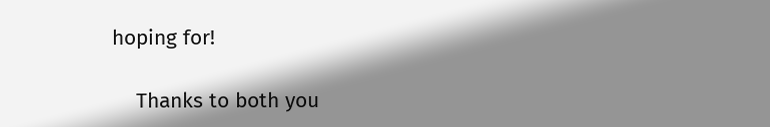hoping for!

    Thanks to both you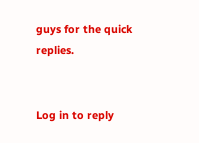guys for the quick replies.


Log in to reply